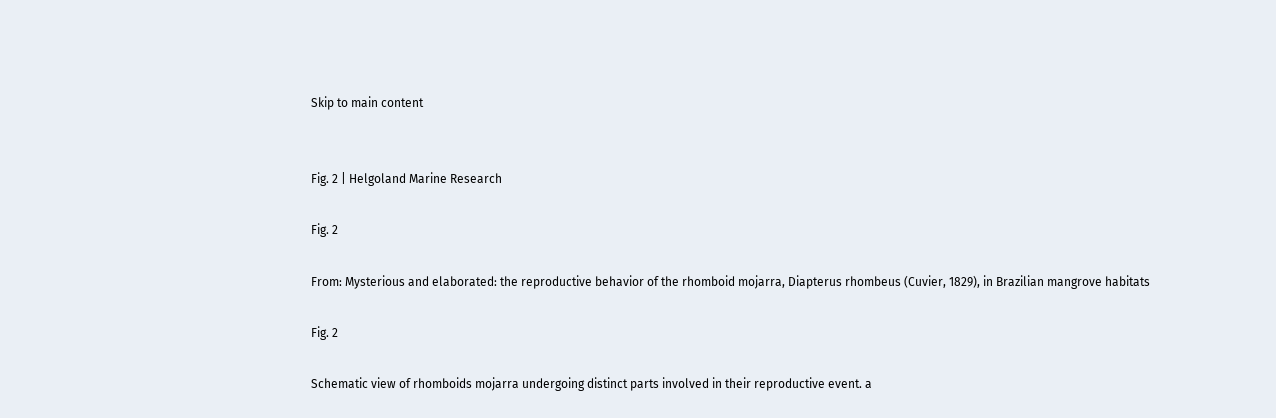Skip to main content


Fig. 2 | Helgoland Marine Research

Fig. 2

From: Mysterious and elaborated: the reproductive behavior of the rhomboid mojarra, Diapterus rhombeus (Cuvier, 1829), in Brazilian mangrove habitats

Fig. 2

Schematic view of rhomboids mojarra undergoing distinct parts involved in their reproductive event. a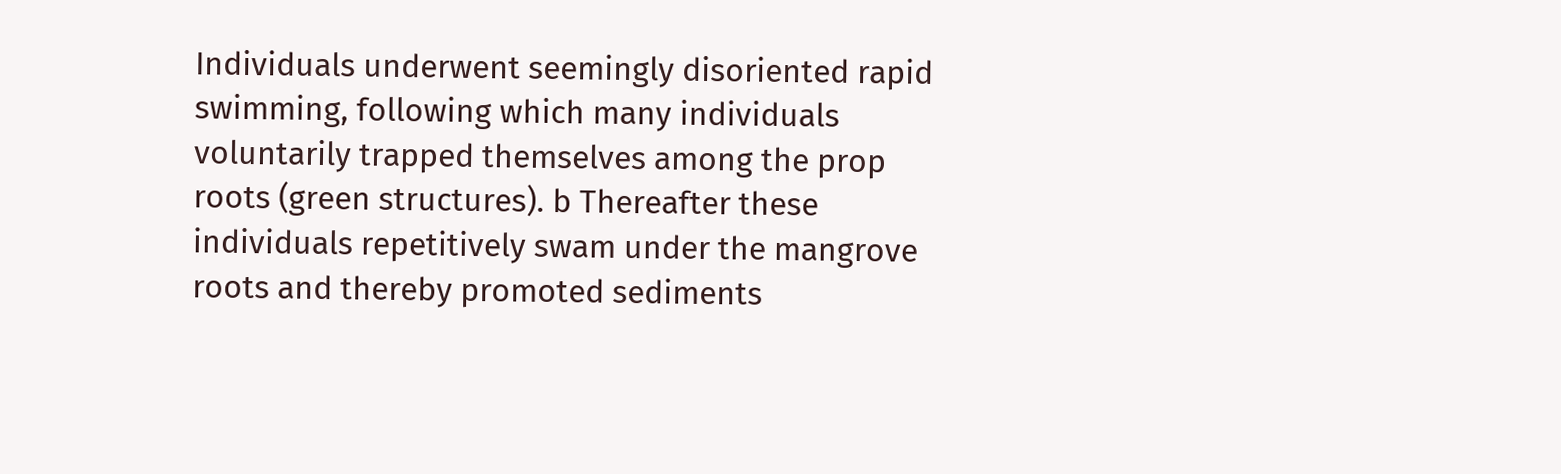Individuals underwent seemingly disoriented rapid swimming, following which many individuals voluntarily trapped themselves among the prop roots (green structures). b Thereafter these individuals repetitively swam under the mangrove roots and thereby promoted sediments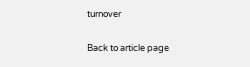turnover

Back to article page